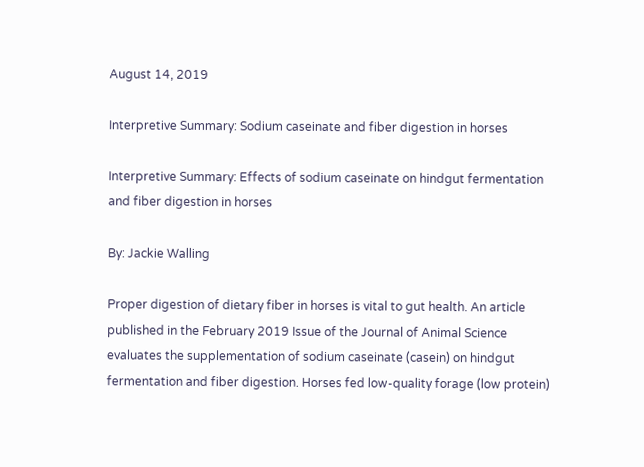August 14, 2019

Interpretive Summary: Sodium caseinate and fiber digestion in horses

Interpretive Summary: Effects of sodium caseinate on hindgut fermentation and fiber digestion in horses

By: Jackie Walling

Proper digestion of dietary fiber in horses is vital to gut health. An article published in the February 2019 Issue of the Journal of Animal Science evaluates the supplementation of sodium caseinate (casein) on hindgut fermentation and fiber digestion. Horses fed low-quality forage (low protein)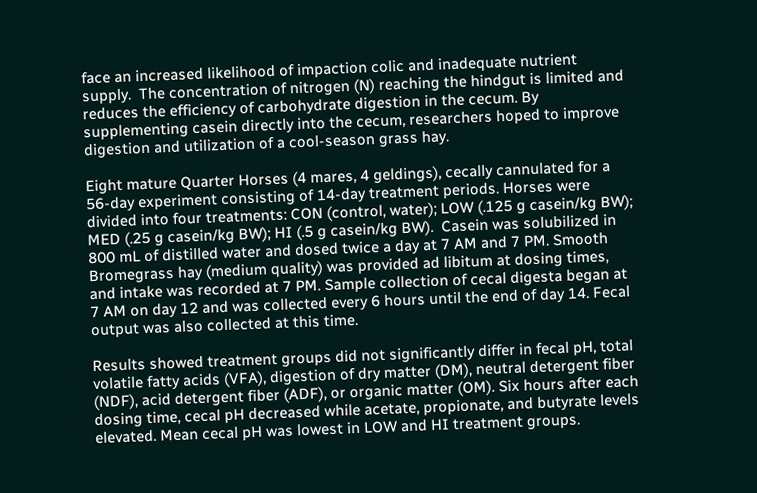face an increased likelihood of impaction colic and inadequate nutrient supply.  The concentration of nitrogen (N) reaching the hindgut is limited and reduces the efficiency of carbohydrate digestion in the cecum. By supplementing casein directly into the cecum, researchers hoped to improve digestion and utilization of a cool-season grass hay.

Eight mature Quarter Horses (4 mares, 4 geldings), cecally cannulated for a 56-day experiment consisting of 14-day treatment periods. Horses were divided into four treatments: CON (control, water); LOW (.125 g casein/kg BW); MED (.25 g casein/kg BW); HI (.5 g casein/kg BW).  Casein was solubilized in 800 mL of distilled water and dosed twice a day at 7 AM and 7 PM. Smooth Bromegrass hay (medium quality) was provided ad libitum at dosing times, and intake was recorded at 7 PM. Sample collection of cecal digesta began at 7 AM on day 12 and was collected every 6 hours until the end of day 14. Fecal output was also collected at this time.

Results showed treatment groups did not significantly differ in fecal pH, total volatile fatty acids (VFA), digestion of dry matter (DM), neutral detergent fiber (NDF), acid detergent fiber (ADF), or organic matter (OM). Six hours after each dosing time, cecal pH decreased while acetate, propionate, and butyrate levels elevated. Mean cecal pH was lowest in LOW and HI treatment groups.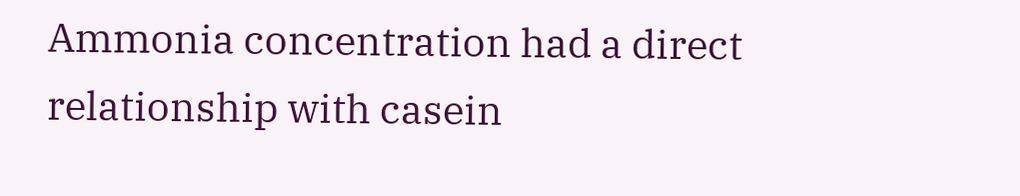Ammonia concentration had a direct relationship with casein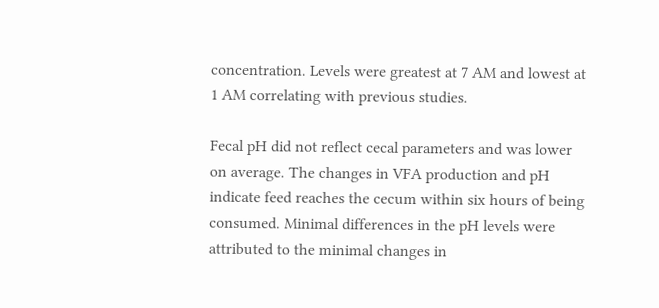concentration. Levels were greatest at 7 AM and lowest at 1 AM correlating with previous studies.

Fecal pH did not reflect cecal parameters and was lower on average. The changes in VFA production and pH indicate feed reaches the cecum within six hours of being consumed. Minimal differences in the pH levels were attributed to the minimal changes in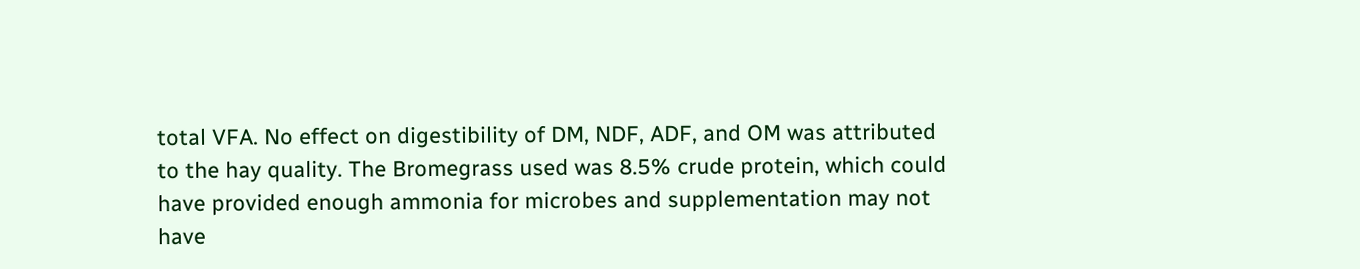total VFA. No effect on digestibility of DM, NDF, ADF, and OM was attributed to the hay quality. The Bromegrass used was 8.5% crude protein, which could have provided enough ammonia for microbes and supplementation may not have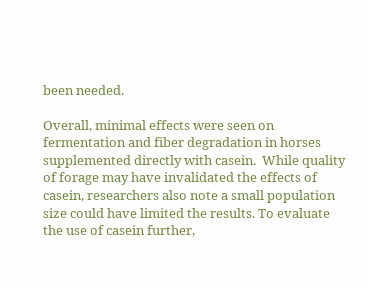been needed.

Overall, minimal effects were seen on fermentation and fiber degradation in horses supplemented directly with casein.  While quality of forage may have invalidated the effects of casein, researchers also note a small population size could have limited the results. To evaluate the use of casein further,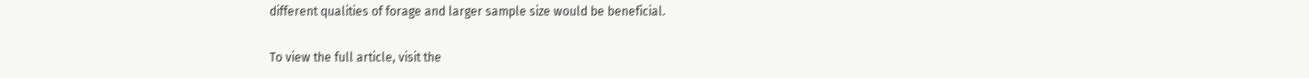different qualities of forage and larger sample size would be beneficial.

To view the full article, visit the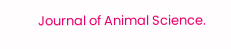Journal of Animal Science.